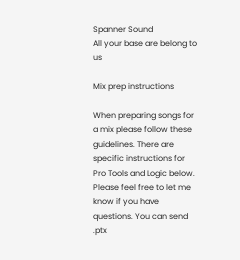Spanner Sound
All your base are belong to us

Mix prep instructions

When preparing songs for a mix please follow these guidelines. There are specific instructions for Pro Tools and Logic below. Please feel free to let me know if you have questions. You can send .ptx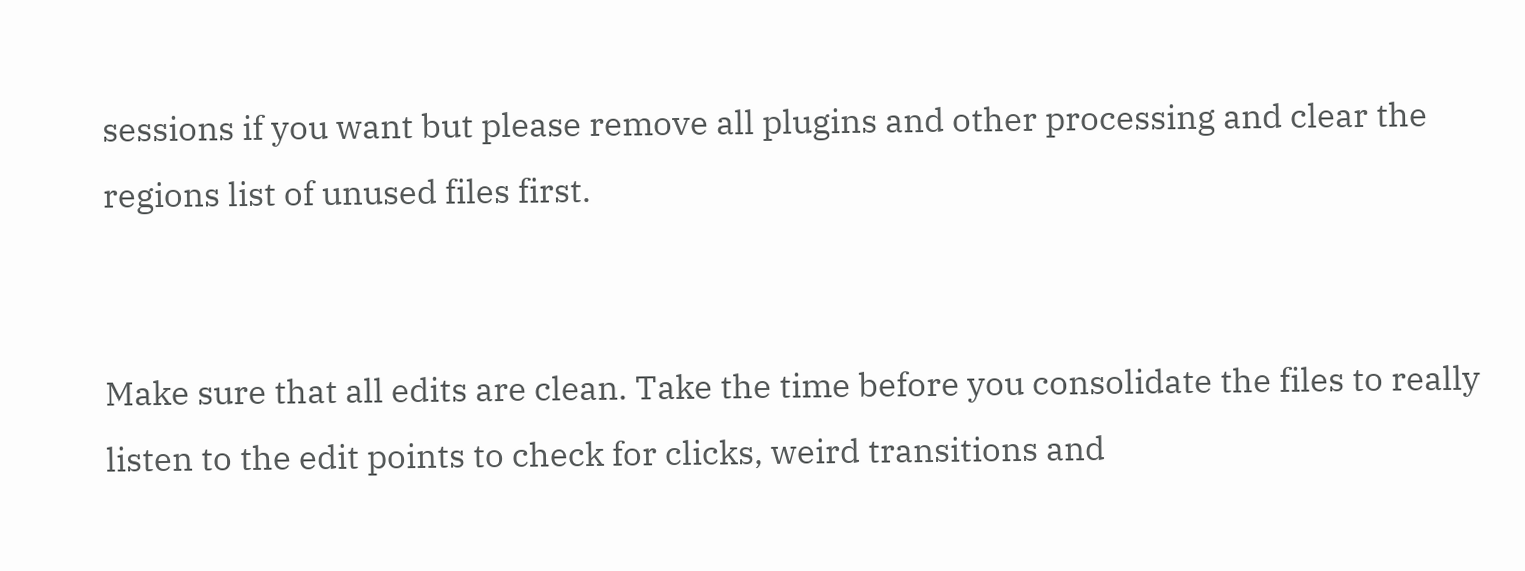sessions if you want but please remove all plugins and other processing and clear the regions list of unused files first.


Make sure that all edits are clean. Take the time before you consolidate the files to really listen to the edit points to check for clicks, weird transitions and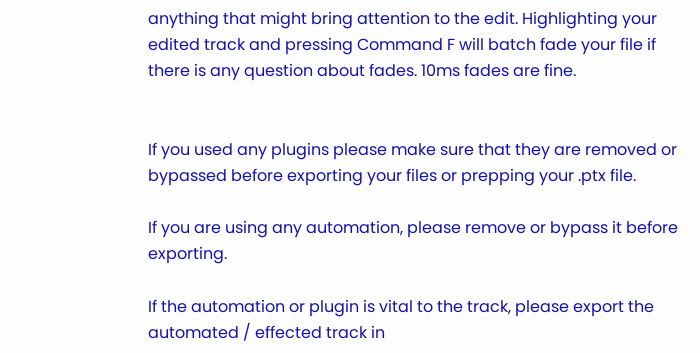anything that might bring attention to the edit. Highlighting your edited track and pressing Command F will batch fade your file if there is any question about fades. 10ms fades are fine.


If you used any plugins please make sure that they are removed or bypassed before exporting your files or prepping your .ptx file.

If you are using any automation, please remove or bypass it before exporting.

If the automation or plugin is vital to the track, please export the automated / effected track in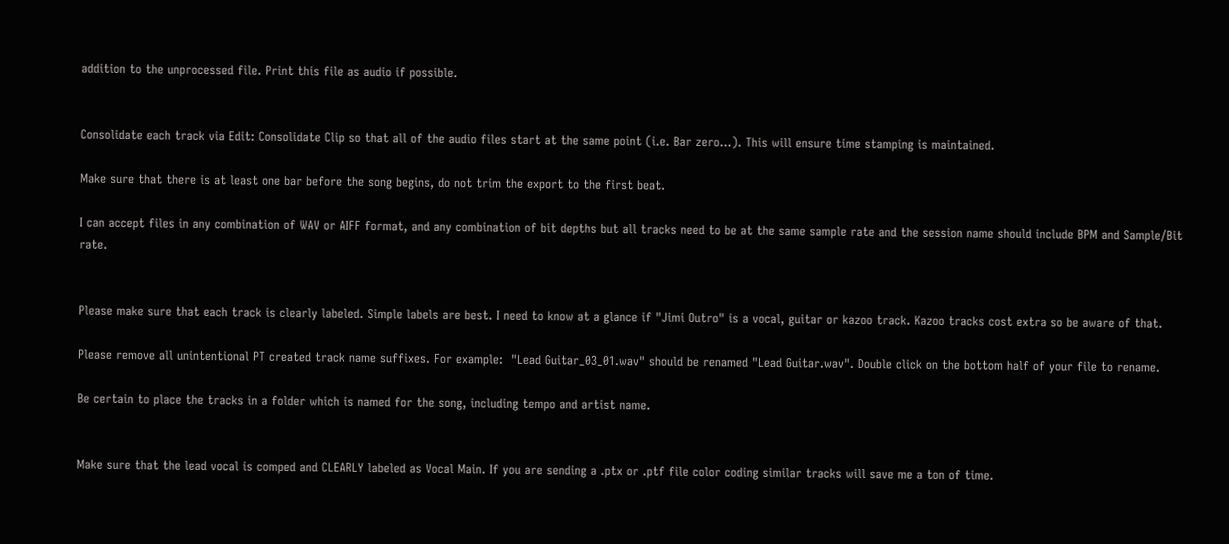addition to the unprocessed file. Print this file as audio if possible.


Consolidate each track via Edit: Consolidate Clip so that all of the audio files start at the same point (i.e. Bar zero...). This will ensure time stamping is maintained.

Make sure that there is at least one bar before the song begins, do not trim the export to the first beat.

I can accept files in any combination of WAV or AIFF format, and any combination of bit depths but all tracks need to be at the same sample rate and the session name should include BPM and Sample/Bit rate.


Please make sure that each track is clearly labeled. Simple labels are best. I need to know at a glance if "Jimi Outro" is a vocal, guitar or kazoo track. Kazoo tracks cost extra so be aware of that.

Please remove all unintentional PT created track name suffixes. For example:  "Lead Guitar_03_01.wav" should be renamed "Lead Guitar.wav". Double click on the bottom half of your file to rename.

Be certain to place the tracks in a folder which is named for the song, including tempo and artist name.


Make sure that the lead vocal is comped and CLEARLY labeled as Vocal Main. If you are sending a .ptx or .ptf file color coding similar tracks will save me a ton of time.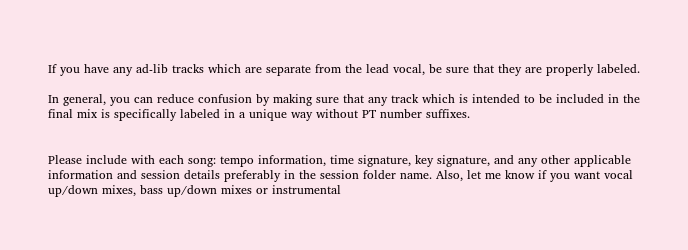If you have any ad-lib tracks which are separate from the lead vocal, be sure that they are properly labeled.

In general, you can reduce confusion by making sure that any track which is intended to be included in the final mix is specifically labeled in a unique way without PT number suffixes.


Please include with each song: tempo information, time signature, key signature, and any other applicable information and session details preferably in the session folder name. Also, let me know if you want vocal up/down mixes, bass up/down mixes or instrumental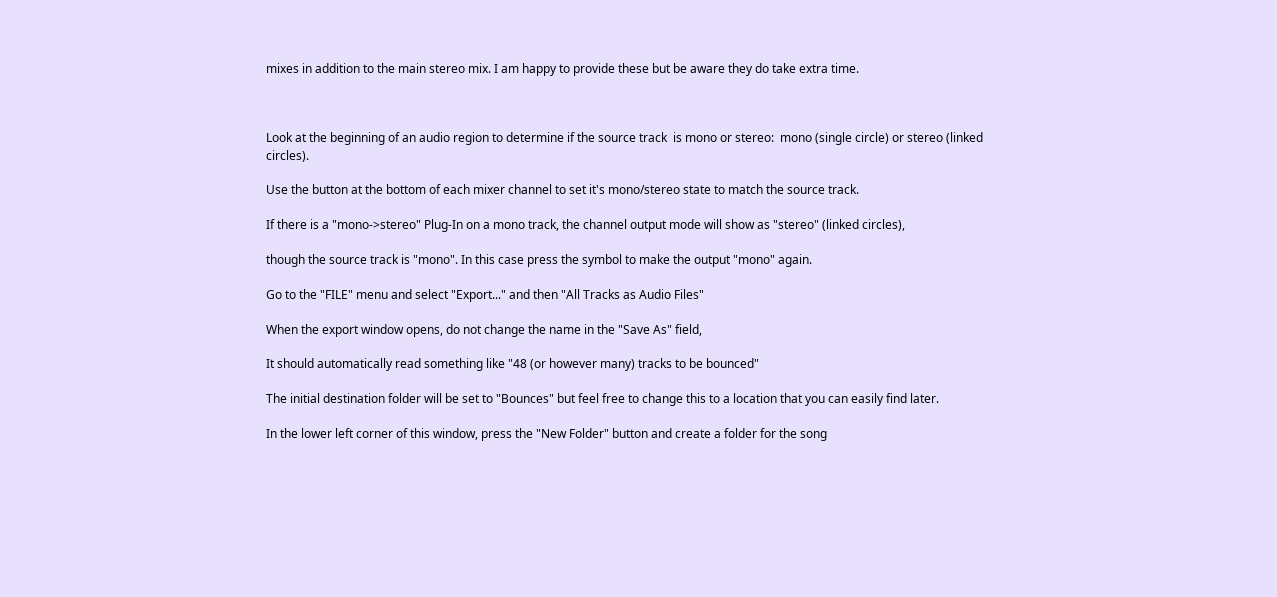mixes in addition to the main stereo mix. I am happy to provide these but be aware they do take extra time.



Look at the beginning of an audio region to determine if the source track  is mono or stereo:  mono (single circle) or stereo (linked circles).

Use the button at the bottom of each mixer channel to set it's mono/stereo state to match the source track.

If there is a "mono->stereo" Plug-In on a mono track, the channel output mode will show as "stereo" (linked circles),

though the source track is "mono". In this case press the symbol to make the output "mono" again.

Go to the "FILE" menu and select "Export..." and then "All Tracks as Audio Files"

When the export window opens, do not change the name in the "Save As" field,

It should automatically read something like "48 (or however many) tracks to be bounced"

The initial destination folder will be set to "Bounces" but feel free to change this to a location that you can easily find later.

In the lower left corner of this window, press the "New Folder" button and create a folder for the song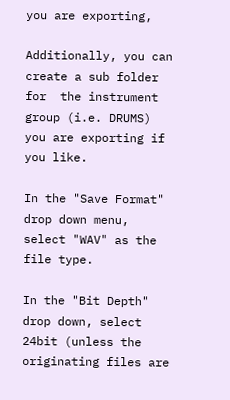you are exporting,

Additionally, you can create a sub folder for  the instrument group (i.e. DRUMS) you are exporting if you like.

In the "Save Format" drop down menu, select "WAV" as the file type.

In the "Bit Depth" drop down, select 24bit (unless the originating files are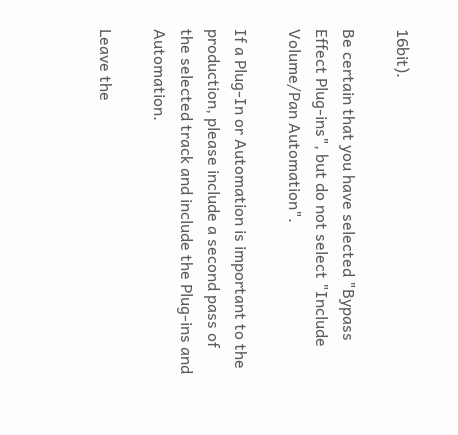16bit).

Be certain that you have selected "Bypass Effect Plug-ins", but do not select "Include Volume/Pan Automation".

If a Plug-In or Automation is important to the production, please include a second pass of the selected track and include the Plug-ins and Automation.

Leave the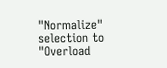"Normalize" selection to "Overload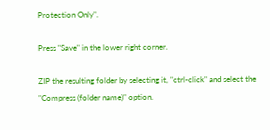Protection Only".

Press "Save" in the lower right corner.

ZIP the resulting folder by selecting it, "ctrl-click" and select the "Compress (folder name)" option.